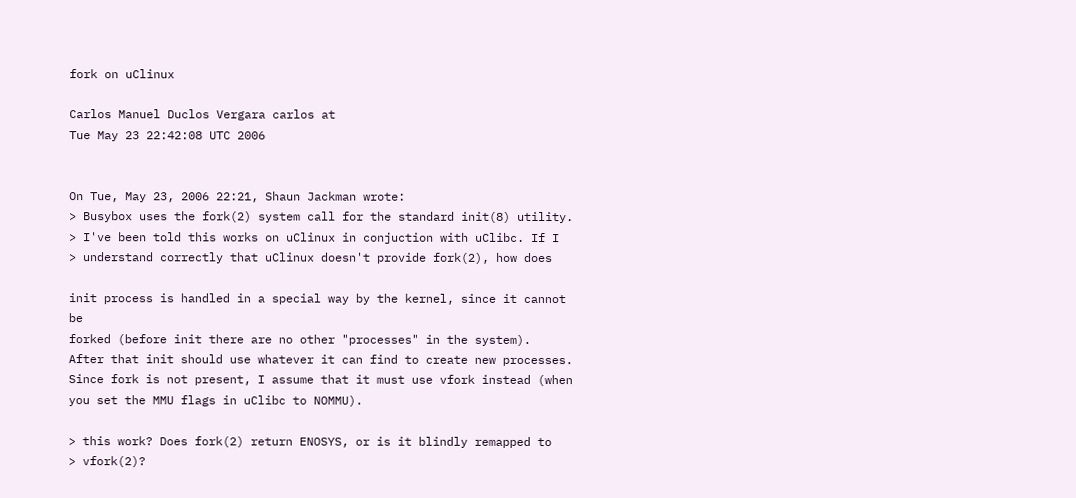fork on uClinux

Carlos Manuel Duclos Vergara carlos at
Tue May 23 22:42:08 UTC 2006


On Tue, May 23, 2006 22:21, Shaun Jackman wrote:
> Busybox uses the fork(2) system call for the standard init(8) utility.
> I've been told this works on uClinux in conjuction with uClibc. If I
> understand correctly that uClinux doesn't provide fork(2), how does

init process is handled in a special way by the kernel, since it cannot be
forked (before init there are no other "processes" in the system).
After that init should use whatever it can find to create new processes.
Since fork is not present, I assume that it must use vfork instead (when
you set the MMU flags in uClibc to NOMMU).

> this work? Does fork(2) return ENOSYS, or is it blindly remapped to
> vfork(2)?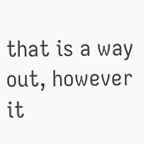that is a way out, however it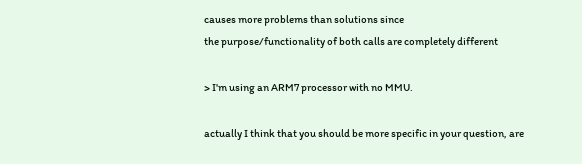causes more problems than solutions since
the purpose/functionality of both calls are completely different

> I'm using an ARM7 processor with no MMU.

actually I think that you should be more specific in your question, are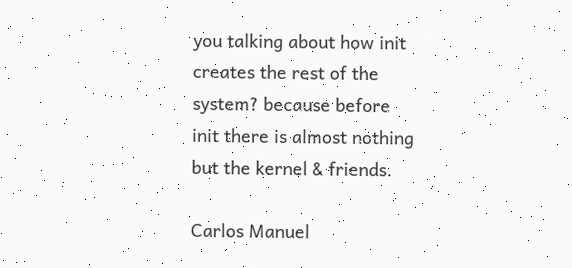you talking about how init creates the rest of the system? because before
init there is almost nothing but the kernel & friends.

Carlos Manuel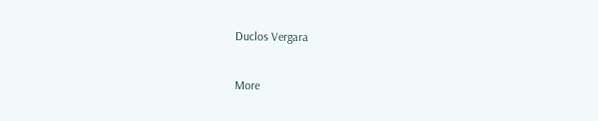Duclos Vergara

More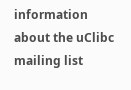information about the uClibc mailing list